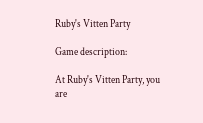Ruby's Vitten Party

Game description:

At Ruby's Vitten Party, you are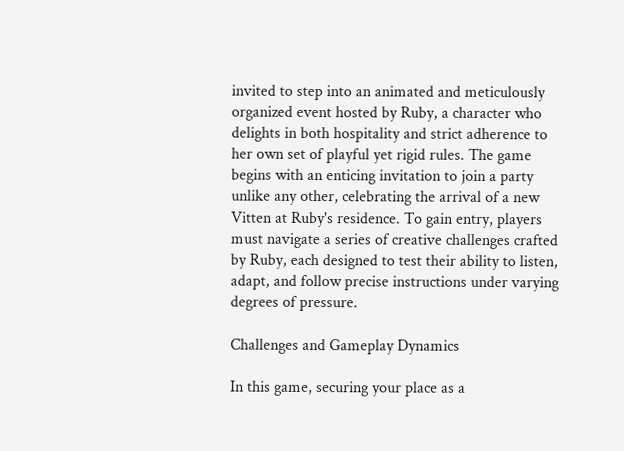invited to step into an animated and meticulously organized event hosted by Ruby, a character who delights in both hospitality and strict adherence to her own set of playful yet rigid rules. The game begins with an enticing invitation to join a party unlike any other, celebrating the arrival of a new Vitten at Ruby's residence. To gain entry, players must navigate a series of creative challenges crafted by Ruby, each designed to test their ability to listen, adapt, and follow precise instructions under varying degrees of pressure.

Challenges and Gameplay Dynamics

In this game, securing your place as a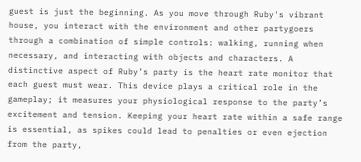guest is just the beginning. As you move through Ruby's vibrant house, you interact with the environment and other partygoers through a combination of simple controls: walking, running when necessary, and interacting with objects and characters. A distinctive aspect of Ruby’s party is the heart rate monitor that each guest must wear. This device plays a critical role in the gameplay; it measures your physiological response to the party’s excitement and tension. Keeping your heart rate within a safe range is essential, as spikes could lead to penalties or even ejection from the party,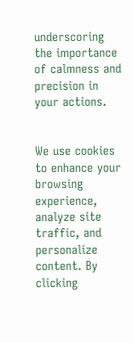underscoring the importance of calmness and precision in your actions.


We use cookies to enhance your browsing experience, analyze site traffic, and personalize content. By clicking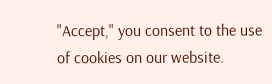"Accept," you consent to the use of cookies on our website.